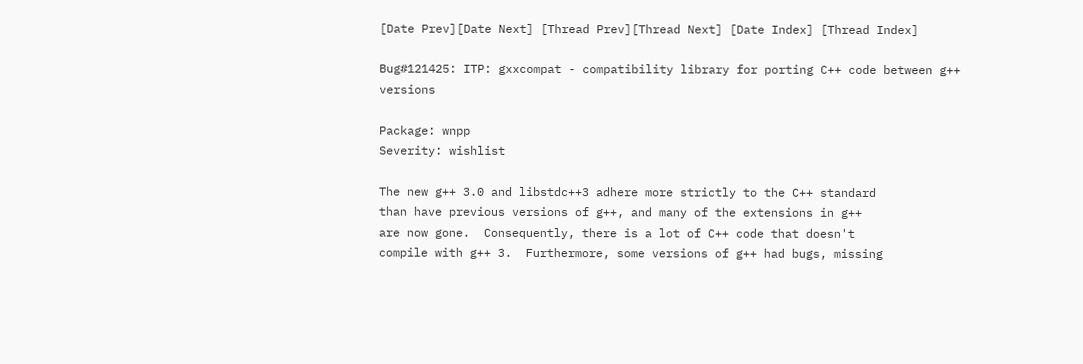[Date Prev][Date Next] [Thread Prev][Thread Next] [Date Index] [Thread Index]

Bug#121425: ITP: gxxcompat - compatibility library for porting C++ code between g++ versions

Package: wnpp
Severity: wishlist

The new g++ 3.0 and libstdc++3 adhere more strictly to the C++ standard
than have previous versions of g++, and many of the extensions in g++
are now gone.  Consequently, there is a lot of C++ code that doesn't
compile with g++ 3.  Furthermore, some versions of g++ had bugs, missing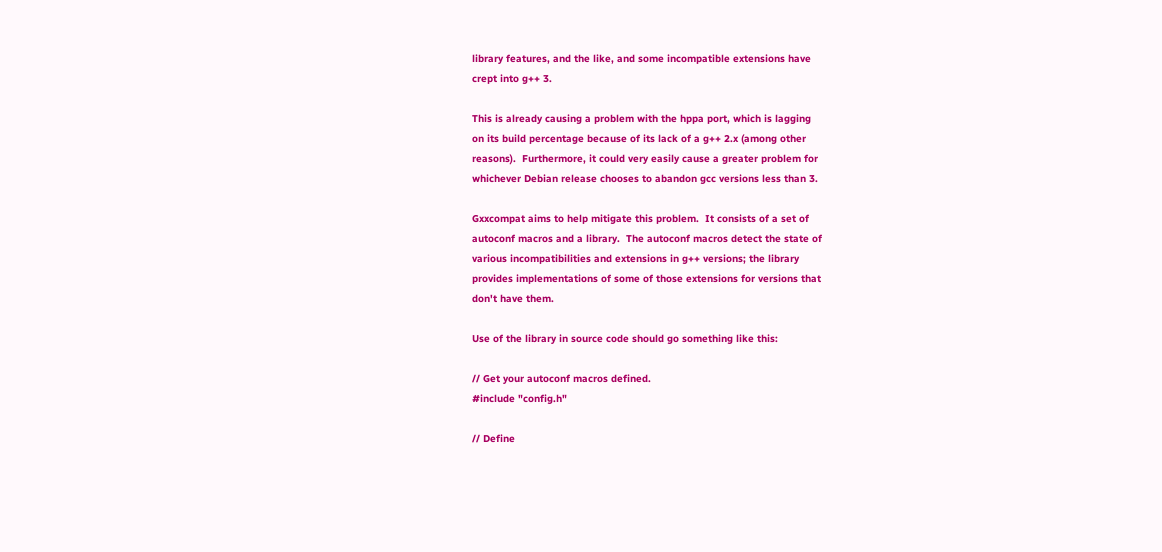library features, and the like, and some incompatible extensions have
crept into g++ 3.

This is already causing a problem with the hppa port, which is lagging
on its build percentage because of its lack of a g++ 2.x (among other
reasons).  Furthermore, it could very easily cause a greater problem for
whichever Debian release chooses to abandon gcc versions less than 3.

Gxxcompat aims to help mitigate this problem.  It consists of a set of
autoconf macros and a library.  The autoconf macros detect the state of
various incompatibilities and extensions in g++ versions; the library
provides implementations of some of those extensions for versions that
don't have them.

Use of the library in source code should go something like this:

// Get your autoconf macros defined.
#include "config.h"

// Define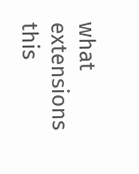what extensions this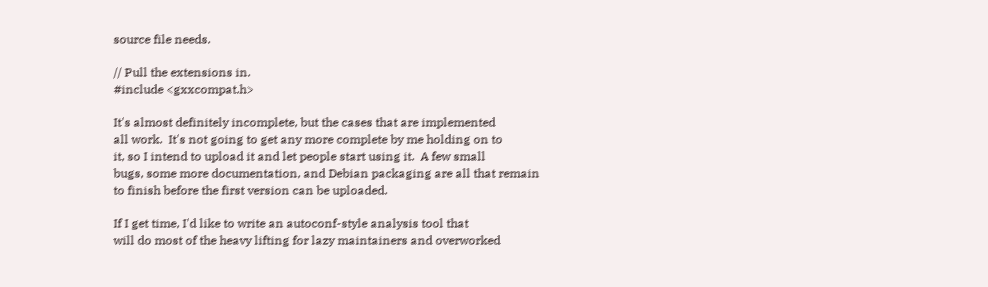source file needs.

// Pull the extensions in.
#include <gxxcompat.h>

It's almost definitely incomplete, but the cases that are implemented
all work.  It's not going to get any more complete by me holding on to
it, so I intend to upload it and let people start using it.  A few small
bugs, some more documentation, and Debian packaging are all that remain
to finish before the first version can be uploaded.

If I get time, I'd like to write an autoconf-style analysis tool that
will do most of the heavy lifting for lazy maintainers and overworked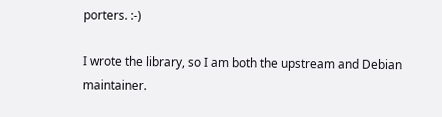porters. :-)

I wrote the library, so I am both the upstream and Debian maintainer.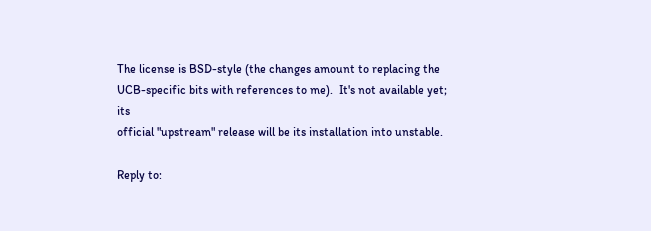The license is BSD-style (the changes amount to replacing the
UCB-specific bits with references to me).  It's not available yet; its
official "upstream" release will be its installation into unstable.

Reply to: